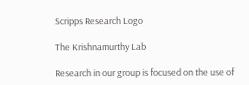Scripps Research Logo

The Krishnamurthy Lab

Research in our group is focused on the use of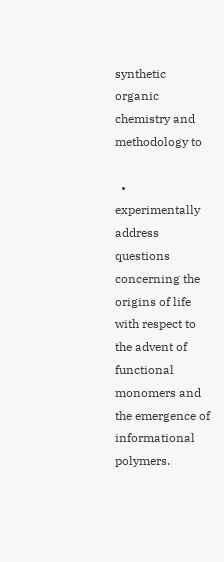synthetic organic chemistry and methodology to

  • experimentally address questions concerning the origins of life with respect to the advent of functional monomers and the emergence of informational polymers.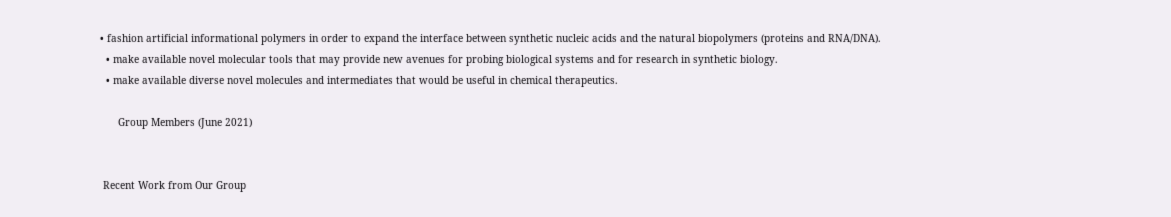• fashion artificial informational polymers in order to expand the interface between synthetic nucleic acids and the natural biopolymers (proteins and RNA/DNA).
  • make available novel molecular tools that may provide new avenues for probing biological systems and for research in synthetic biology.
  • make available diverse novel molecules and intermediates that would be useful in chemical therapeutics.

      Group Members (June 2021)


 Recent Work from Our Group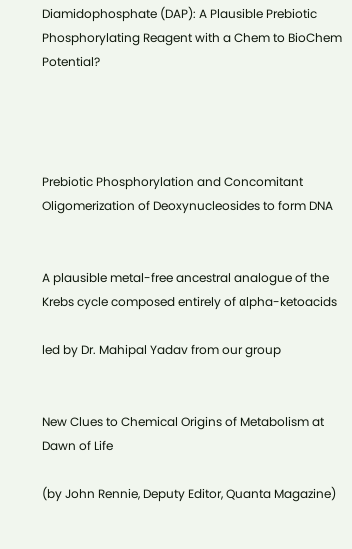Diamidophosphate (DAP): A Plausible Prebiotic Phosphorylating Reagent with a Chem to BioChem Potential?




Prebiotic Phosphorylation and Concomitant Oligomerization of Deoxynucleosides to form DNA


A plausible metal-free ancestral analogue of the Krebs cycle composed entirely of αlpha-ketoacids

led by Dr. Mahipal Yadav from our group


New Clues to Chemical Origins of Metabolism at Dawn of Life

(by John Rennie, Deputy Editor, Quanta Magazine)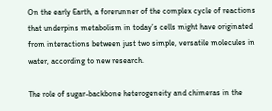On the early Earth, a forerunner of the complex cycle of reactions that underpins metabolism in today’s cells might have originated from interactions between just two simple, versatile molecules in water, according to new research.

The role of sugar-backbone heterogeneity and chimeras in the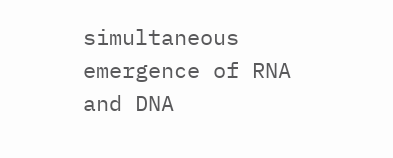simultaneous emergence of RNA and DNA